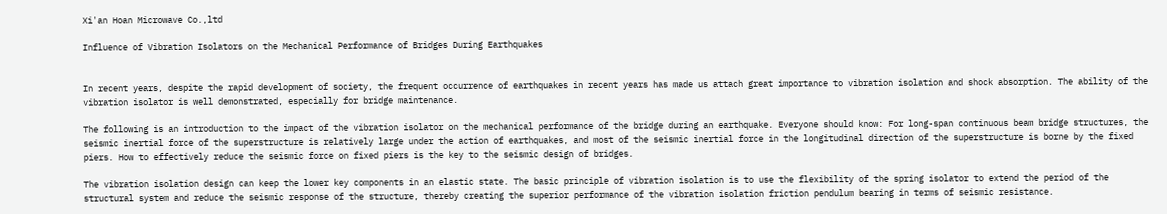Xi'an Hoan Microwave Co.,ltd

Influence of Vibration Isolators on the Mechanical Performance of Bridges During Earthquakes


In recent years, despite the rapid development of society, the frequent occurrence of earthquakes in recent years has made us attach great importance to vibration isolation and shock absorption. The ability of the vibration isolator is well demonstrated, especially for bridge maintenance.

The following is an introduction to the impact of the vibration isolator on the mechanical performance of the bridge during an earthquake. Everyone should know: For long-span continuous beam bridge structures, the seismic inertial force of the superstructure is relatively large under the action of earthquakes, and most of the seismic inertial force in the longitudinal direction of the superstructure is borne by the fixed piers. How to effectively reduce the seismic force on fixed piers is the key to the seismic design of bridges.

The vibration isolation design can keep the lower key components in an elastic state. The basic principle of vibration isolation is to use the flexibility of the spring isolator to extend the period of the structural system and reduce the seismic response of the structure, thereby creating the superior performance of the vibration isolation friction pendulum bearing in terms of seismic resistance.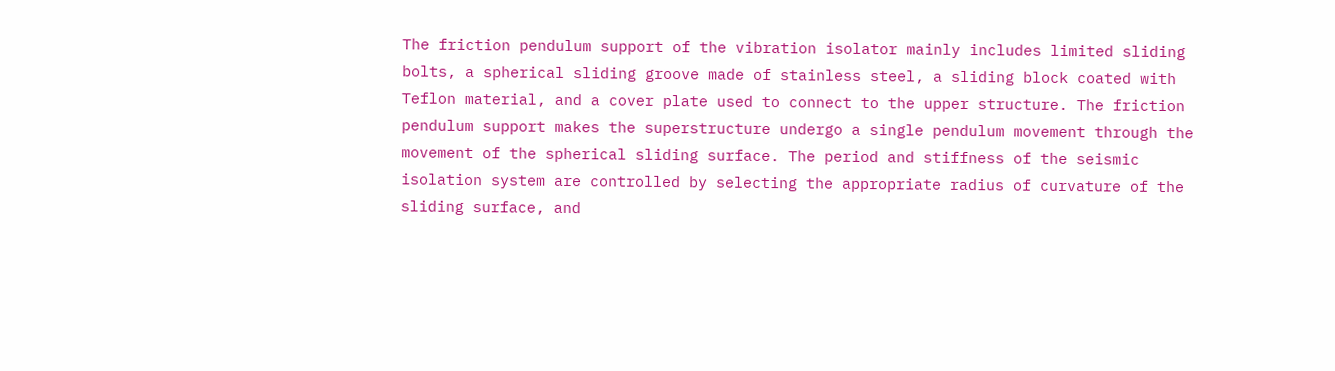The friction pendulum support of the vibration isolator mainly includes limited sliding bolts, a spherical sliding groove made of stainless steel, a sliding block coated with Teflon material, and a cover plate used to connect to the upper structure. The friction pendulum support makes the superstructure undergo a single pendulum movement through the movement of the spherical sliding surface. The period and stiffness of the seismic isolation system are controlled by selecting the appropriate radius of curvature of the sliding surface, and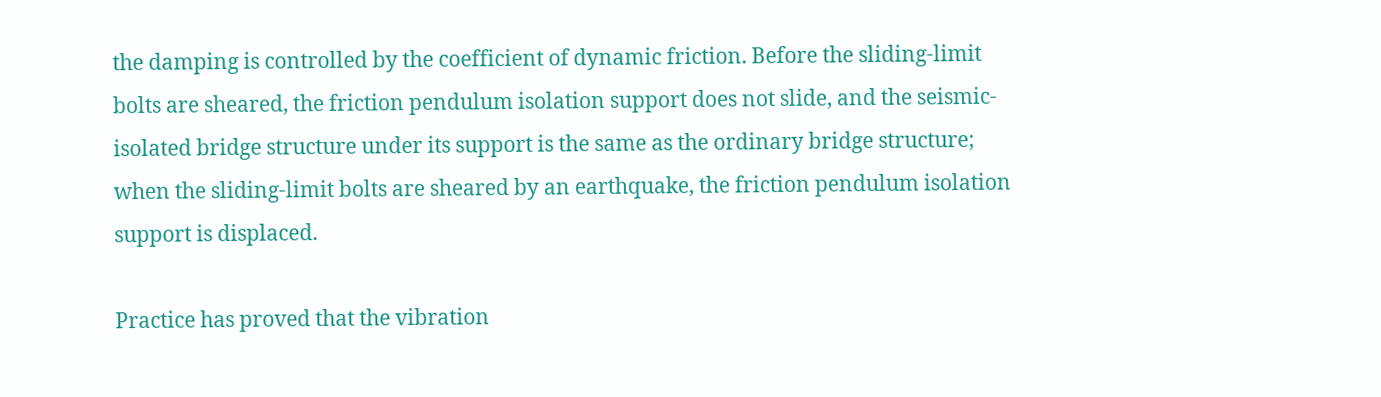the damping is controlled by the coefficient of dynamic friction. Before the sliding-limit bolts are sheared, the friction pendulum isolation support does not slide, and the seismic-isolated bridge structure under its support is the same as the ordinary bridge structure; when the sliding-limit bolts are sheared by an earthquake, the friction pendulum isolation support is displaced.

Practice has proved that the vibration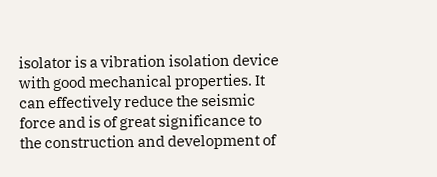isolator is a vibration isolation device with good mechanical properties. It can effectively reduce the seismic force and is of great significance to the construction and development of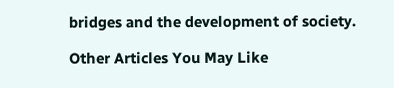bridges and the development of society.

Other Articles You May Like